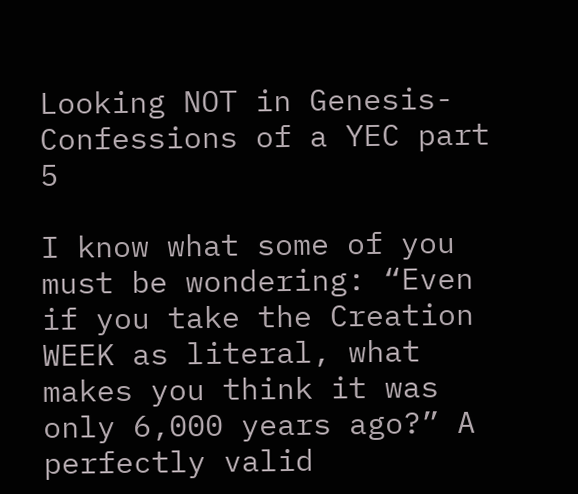Looking NOT in Genesis- Confessions of a YEC part 5

I know what some of you must be wondering: “Even if you take the Creation WEEK as literal, what makes you think it was only 6,000 years ago?” A perfectly valid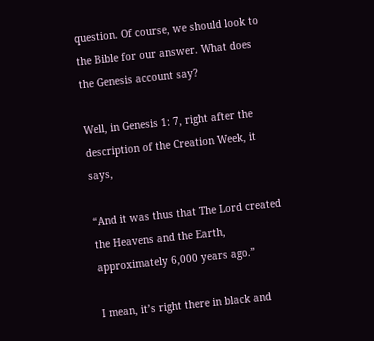question. Of course, we should look to the Bible for our answer. What does the Genesis account say?

Well, in Genesis 1: 7, right after the description of the Creation Week, it says,

“And it was thus that The Lord created the Heavens and the Earth, approximately 6,000 years ago.”

I mean, it’s right there in black and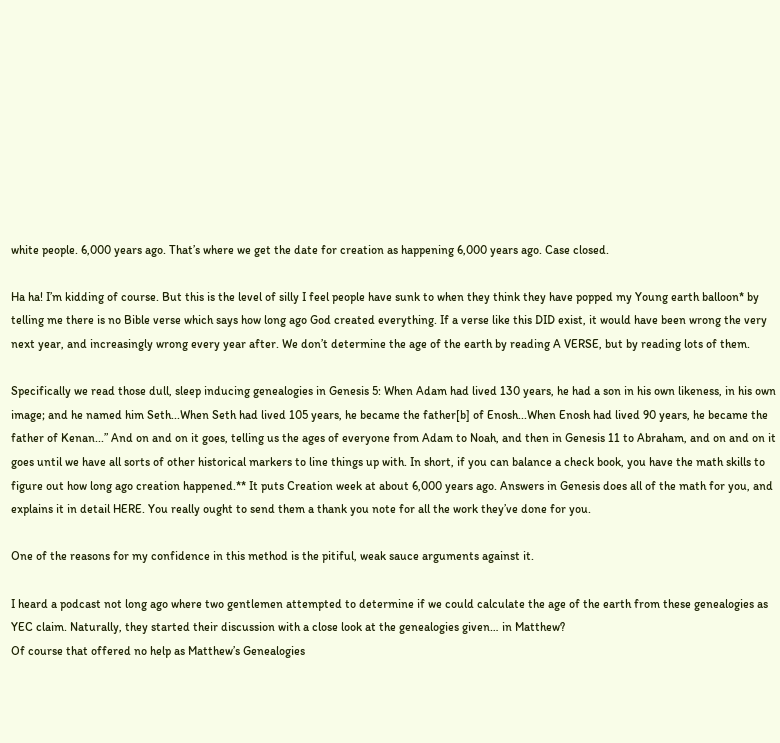white people. 6,000 years ago. That’s where we get the date for creation as happening 6,000 years ago. Case closed.

Ha ha! I’m kidding of course. But this is the level of silly I feel people have sunk to when they think they have popped my Young earth balloon* by telling me there is no Bible verse which says how long ago God created everything. If a verse like this DID exist, it would have been wrong the very next year, and increasingly wrong every year after. We don’t determine the age of the earth by reading A VERSE, but by reading lots of them.

Specifically we read those dull, sleep inducing genealogies in Genesis 5: When Adam had lived 130 years, he had a son in his own likeness, in his own image; and he named him Seth...When Seth had lived 105 years, he became the father[b] of Enosh...When Enosh had lived 90 years, he became the father of Kenan...” And on and on it goes, telling us the ages of everyone from Adam to Noah, and then in Genesis 11 to Abraham, and on and on it goes until we have all sorts of other historical markers to line things up with. In short, if you can balance a check book, you have the math skills to figure out how long ago creation happened.** It puts Creation week at about 6,000 years ago. Answers in Genesis does all of the math for you, and explains it in detail HERE. You really ought to send them a thank you note for all the work they’ve done for you.

One of the reasons for my confidence in this method is the pitiful, weak sauce arguments against it.

I heard a podcast not long ago where two gentlemen attempted to determine if we could calculate the age of the earth from these genealogies as YEC claim. Naturally, they started their discussion with a close look at the genealogies given… in Matthew?
Of course that offered no help as Matthew’s Genealogies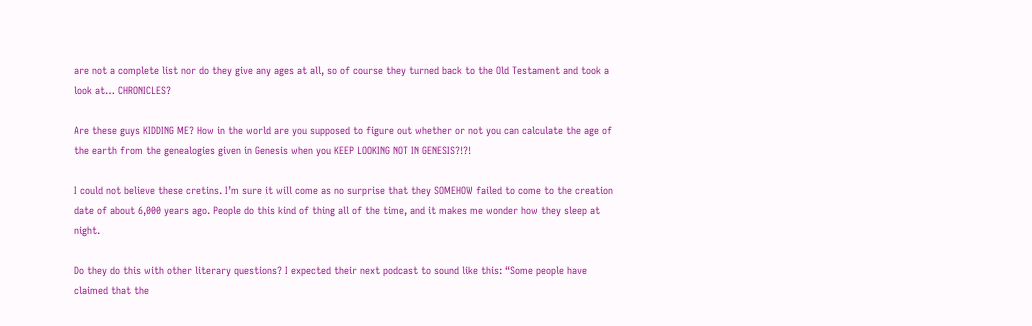are not a complete list nor do they give any ages at all, so of course they turned back to the Old Testament and took a look at… CHRONICLES?

Are these guys KIDDING ME? How in the world are you supposed to figure out whether or not you can calculate the age of the earth from the genealogies given in Genesis when you KEEP LOOKING NOT IN GENESIS?!?!

I could not believe these cretins. I’m sure it will come as no surprise that they SOMEHOW failed to come to the creation date of about 6,000 years ago. People do this kind of thing all of the time, and it makes me wonder how they sleep at night.

Do they do this with other literary questions? I expected their next podcast to sound like this: “Some people have claimed that the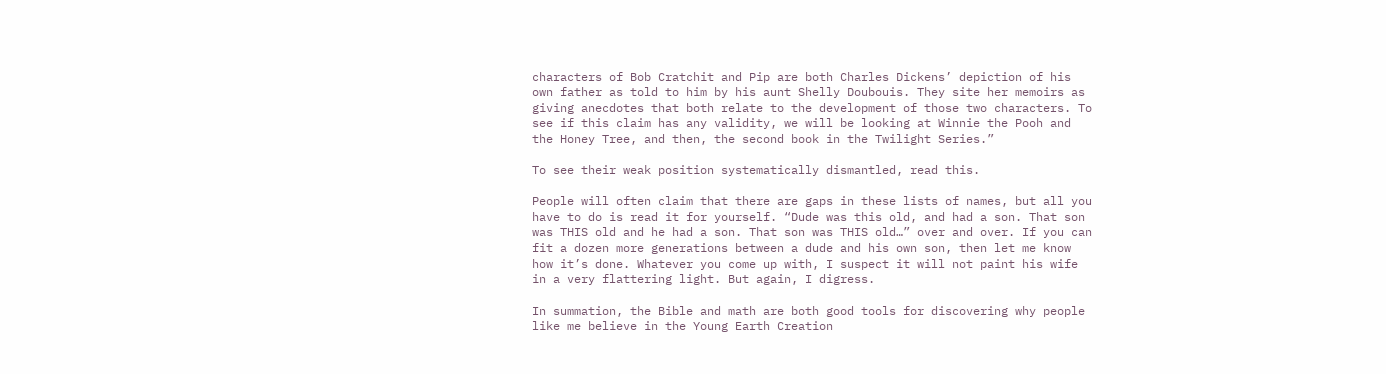characters of Bob Cratchit and Pip are both Charles Dickens’ depiction of his own father as told to him by his aunt Shelly Doubouis. They site her memoirs as giving anecdotes that both relate to the development of those two characters. To see if this claim has any validity, we will be looking at Winnie the Pooh and the Honey Tree, and then, the second book in the Twilight Series.”

To see their weak position systematically dismantled, read this.

People will often claim that there are gaps in these lists of names, but all you have to do is read it for yourself. “Dude was this old, and had a son. That son was THIS old and he had a son. That son was THIS old…” over and over. If you can fit a dozen more generations between a dude and his own son, then let me know how it’s done. Whatever you come up with, I suspect it will not paint his wife in a very flattering light. But again, I digress.

In summation, the Bible and math are both good tools for discovering why people like me believe in the Young Earth Creation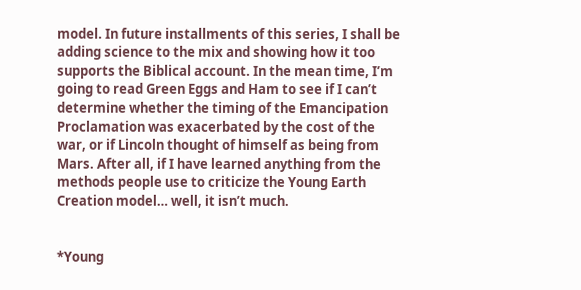model. In future installments of this series, I shall be adding science to the mix and showing how it too supports the Biblical account. In the mean time, I’m going to read Green Eggs and Ham to see if I can’t determine whether the timing of the Emancipation Proclamation was exacerbated by the cost of the war, or if Lincoln thought of himself as being from Mars. After all, if I have learned anything from the methods people use to criticize the Young Earth Creation model… well, it isn’t much.


*Young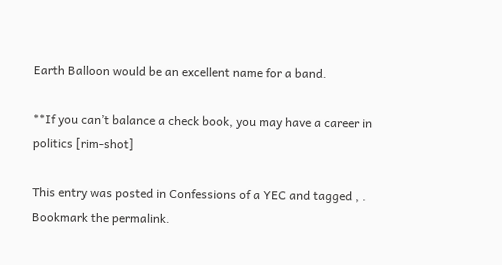Earth Balloon would be an excellent name for a band.

**If you can’t balance a check book, you may have a career in politics [rim-shot]

This entry was posted in Confessions of a YEC and tagged , . Bookmark the permalink.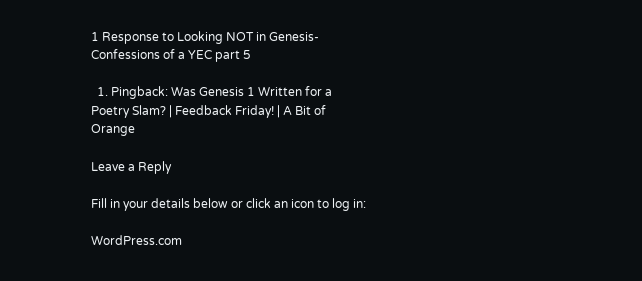1 Response to Looking NOT in Genesis- Confessions of a YEC part 5

  1. Pingback: Was Genesis 1 Written for a Poetry Slam? | Feedback Friday! | A Bit of Orange

Leave a Reply

Fill in your details below or click an icon to log in:

WordPress.com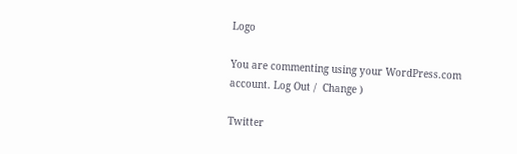Logo

You are commenting using your WordPress.com account. Log Out /  Change )

Twitter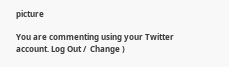picture

You are commenting using your Twitter account. Log Out /  Change )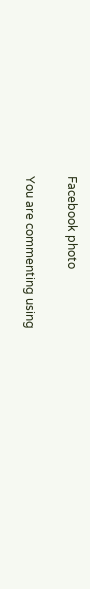Facebook photo

You are commenting using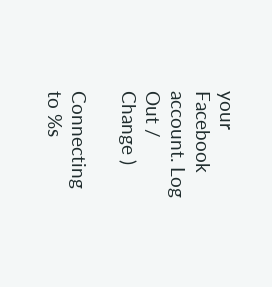your Facebook account. Log Out /  Change )

Connecting to %s